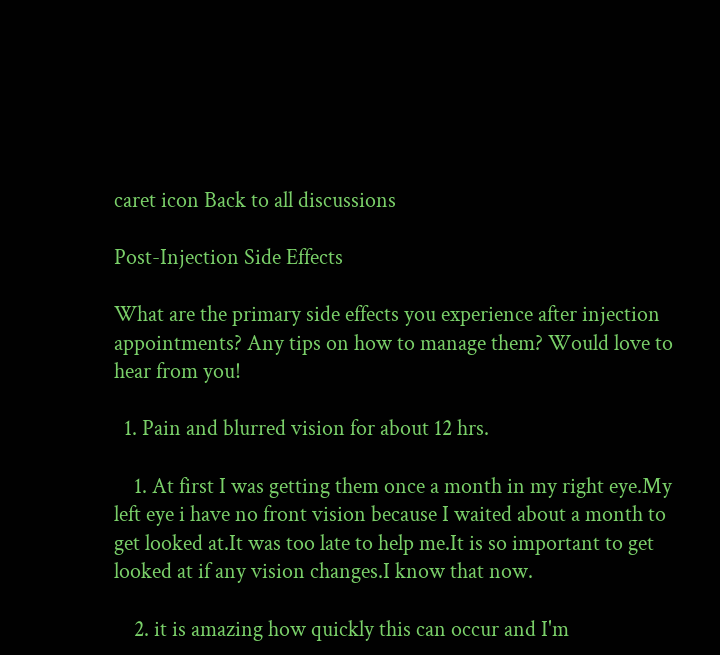caret icon Back to all discussions

Post-Injection Side Effects

What are the primary side effects you experience after injection appointments? Any tips on how to manage them? Would love to hear from you!

  1. Pain and blurred vision for about 12 hrs.

    1. At first I was getting them once a month in my right eye.My left eye i have no front vision because I waited about a month to get looked at.It was too late to help me.It is so important to get looked at if any vision changes.I know that now.

    2. it is amazing how quickly this can occur and I'm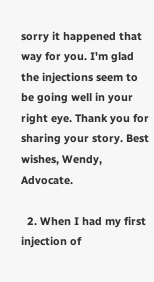sorry it happened that way for you. I'm glad the injections seem to be going well in your right eye. Thank you for sharing your story. Best wishes, Wendy, Advocate.

  2. When I had my first injection of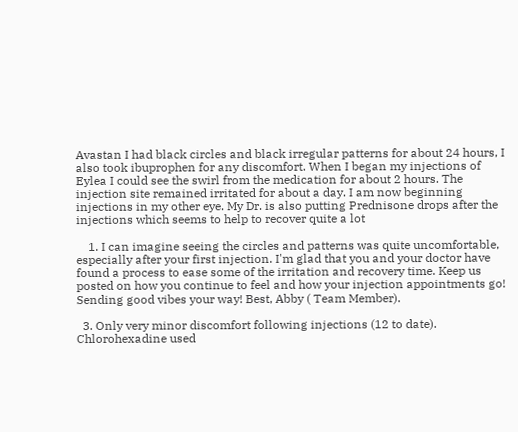Avastan I had black circles and black irregular patterns for about 24 hours, I also took ibuprophen for any discomfort. When I began my injections of Eylea I could see the swirl from the medication for about 2 hours. The injection site remained irritated for about a day. I am now beginning injections in my other eye. My Dr. is also putting Prednisone drops after the injections which seems to help to recover quite a lot

    1. I can imagine seeing the circles and patterns was quite uncomfortable, especially after your first injection. I'm glad that you and your doctor have found a process to ease some of the irritation and recovery time. Keep us posted on how you continue to feel and how your injection appointments go! Sending good vibes your way! Best, Abby ( Team Member).

  3. Only very minor discomfort following injections (12 to date). Chlorohexadine used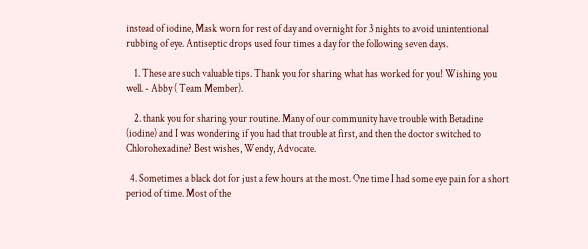instead of iodine, Mask worn for rest of day and overnight for 3 nights to avoid unintentional rubbing of eye. Antiseptic drops used four times a day for the following seven days.

    1. These are such valuable tips. Thank you for sharing what has worked for you! Wishing you well. - Abby ( Team Member).

    2. thank you for sharing your routine. Many of our community have trouble with Betadine (iodine) and I was wondering if you had that trouble at first, and then the doctor switched to Chlorohexadine? Best wishes, Wendy, Advocate.

  4. Sometimes a black dot for just a few hours at the most. One time I had some eye pain for a short period of time. Most of the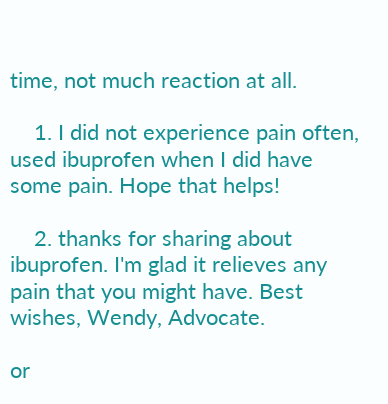time, not much reaction at all.

    1. I did not experience pain often, used ibuprofen when I did have some pain. Hope that helps!

    2. thanks for sharing about ibuprofen. I'm glad it relieves any pain that you might have. Best wishes, Wendy, Advocate.

or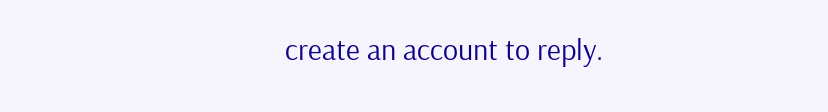create an account to reply.